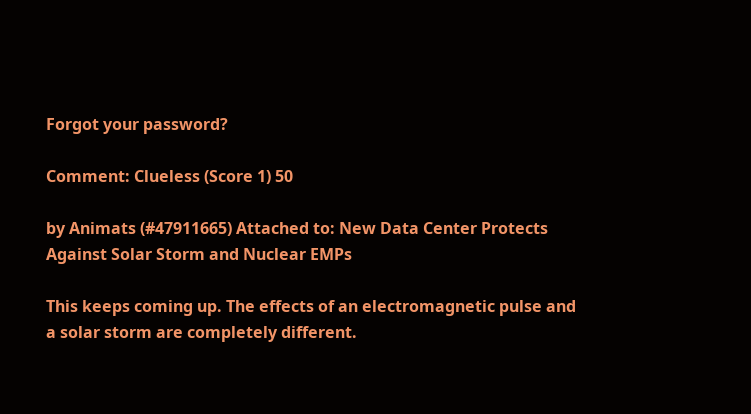Forgot your password?

Comment: Clueless (Score 1) 50

by Animats (#47911665) Attached to: New Data Center Protects Against Solar Storm and Nuclear EMPs

This keeps coming up. The effects of an electromagnetic pulse and a solar storm are completely different.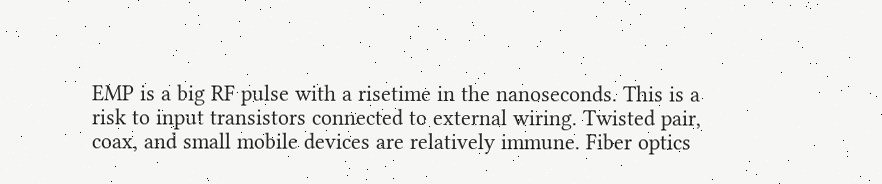EMP is a big RF pulse with a risetime in the nanoseconds. This is a risk to input transistors connected to external wiring. Twisted pair, coax, and small mobile devices are relatively immune. Fiber optics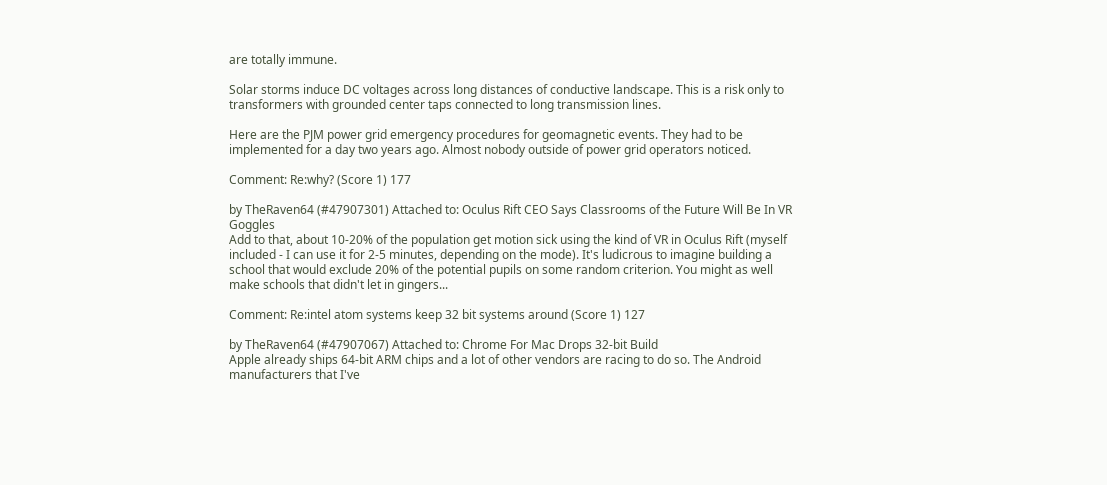are totally immune.

Solar storms induce DC voltages across long distances of conductive landscape. This is a risk only to transformers with grounded center taps connected to long transmission lines.

Here are the PJM power grid emergency procedures for geomagnetic events. They had to be implemented for a day two years ago. Almost nobody outside of power grid operators noticed.

Comment: Re:why? (Score 1) 177

by TheRaven64 (#47907301) Attached to: Oculus Rift CEO Says Classrooms of the Future Will Be In VR Goggles
Add to that, about 10-20% of the population get motion sick using the kind of VR in Oculus Rift (myself included - I can use it for 2-5 minutes, depending on the mode). It's ludicrous to imagine building a school that would exclude 20% of the potential pupils on some random criterion. You might as well make schools that didn't let in gingers...

Comment: Re:intel atom systems keep 32 bit systems around (Score 1) 127

by TheRaven64 (#47907067) Attached to: Chrome For Mac Drops 32-bit Build
Apple already ships 64-bit ARM chips and a lot of other vendors are racing to do so. The Android manufacturers that I've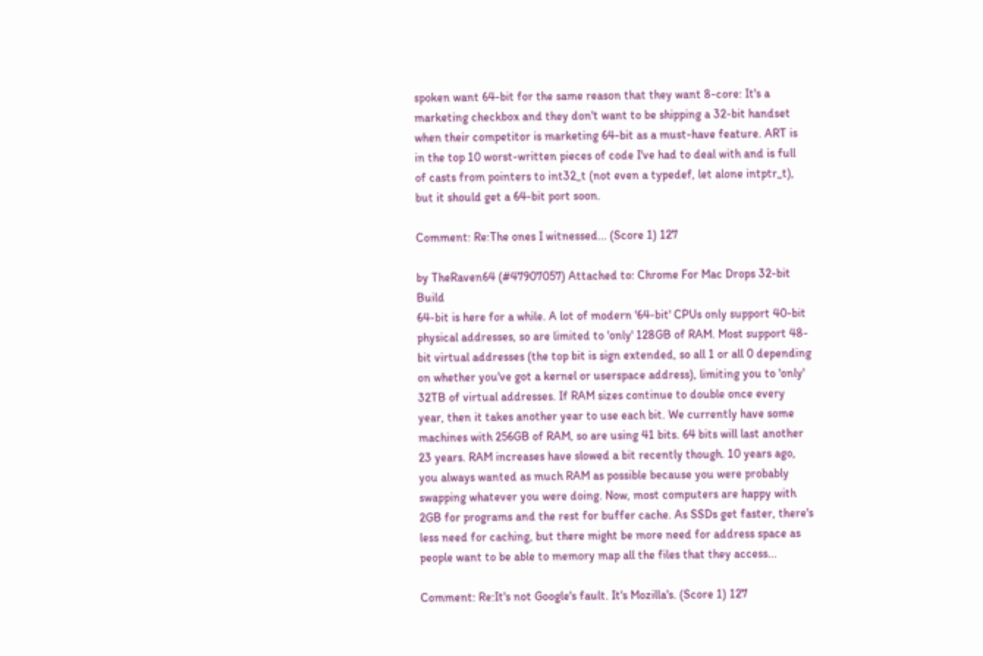spoken want 64-bit for the same reason that they want 8-core: It's a marketing checkbox and they don't want to be shipping a 32-bit handset when their competitor is marketing 64-bit as a must-have feature. ART is in the top 10 worst-written pieces of code I've had to deal with and is full of casts from pointers to int32_t (not even a typedef, let alone intptr_t), but it should get a 64-bit port soon.

Comment: Re:The ones I witnessed... (Score 1) 127

by TheRaven64 (#47907057) Attached to: Chrome For Mac Drops 32-bit Build
64-bit is here for a while. A lot of modern '64-bit' CPUs only support 40-bit physical addresses, so are limited to 'only' 128GB of RAM. Most support 48-bit virtual addresses (the top bit is sign extended, so all 1 or all 0 depending on whether you've got a kernel or userspace address), limiting you to 'only' 32TB of virtual addresses. If RAM sizes continue to double once every year, then it takes another year to use each bit. We currently have some machines with 256GB of RAM, so are using 41 bits. 64 bits will last another 23 years. RAM increases have slowed a bit recently though. 10 years ago, you always wanted as much RAM as possible because you were probably swapping whatever you were doing. Now, most computers are happy with 2GB for programs and the rest for buffer cache. As SSDs get faster, there's less need for caching, but there might be more need for address space as people want to be able to memory map all the files that they access...

Comment: Re:It's not Google's fault. It's Mozilla's. (Score 1) 127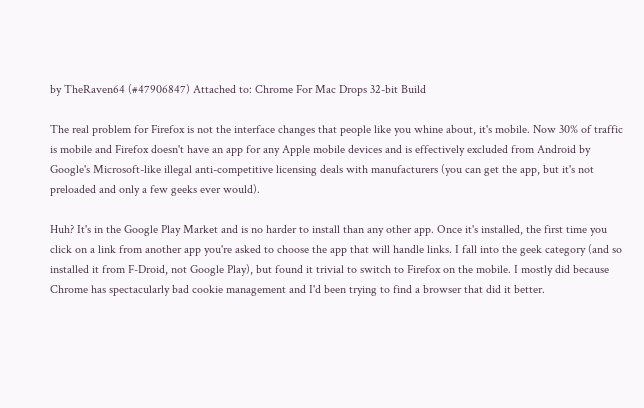by TheRaven64 (#47906847) Attached to: Chrome For Mac Drops 32-bit Build

The real problem for Firefox is not the interface changes that people like you whine about, it's mobile. Now 30% of traffic is mobile and Firefox doesn't have an app for any Apple mobile devices and is effectively excluded from Android by Google's Microsoft-like illegal anti-competitive licensing deals with manufacturers (you can get the app, but it's not preloaded and only a few geeks ever would).

Huh? It's in the Google Play Market and is no harder to install than any other app. Once it's installed, the first time you click on a link from another app you're asked to choose the app that will handle links. I fall into the geek category (and so installed it from F-Droid, not Google Play), but found it trivial to switch to Firefox on the mobile. I mostly did because Chrome has spectacularly bad cookie management and I'd been trying to find a browser that did it better.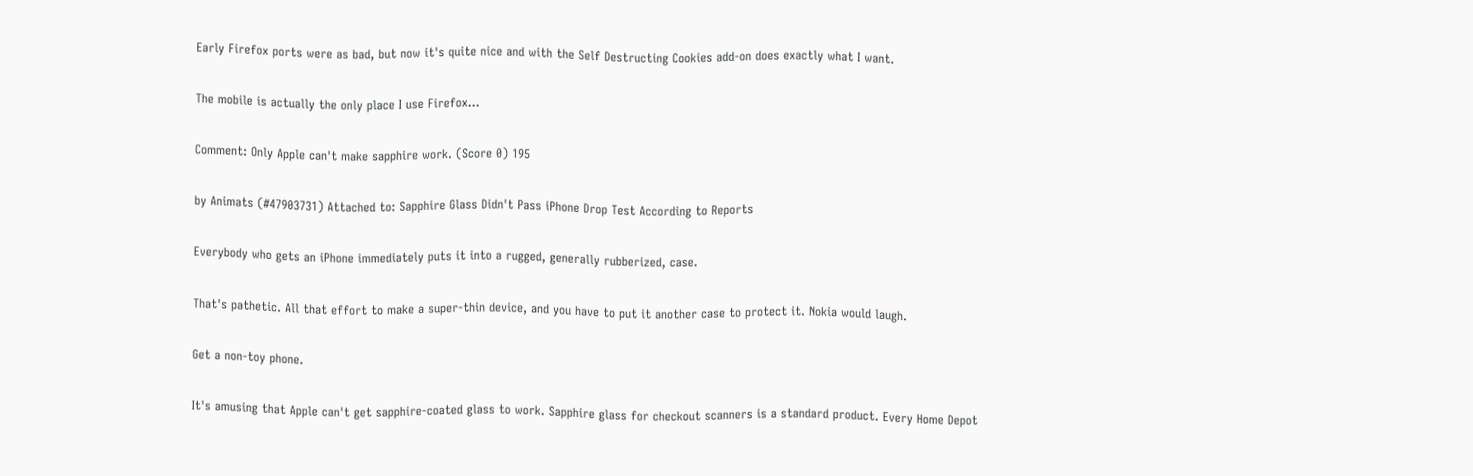Early Firefox ports were as bad, but now it's quite nice and with the Self Destructing Cookies add-on does exactly what I want.

The mobile is actually the only place I use Firefox...

Comment: Only Apple can't make sapphire work. (Score 0) 195

by Animats (#47903731) Attached to: Sapphire Glass Didn't Pass iPhone Drop Test According to Reports

Everybody who gets an iPhone immediately puts it into a rugged, generally rubberized, case.

That's pathetic. All that effort to make a super-thin device, and you have to put it another case to protect it. Nokia would laugh.

Get a non-toy phone.

It's amusing that Apple can't get sapphire-coated glass to work. Sapphire glass for checkout scanners is a standard product. Every Home Depot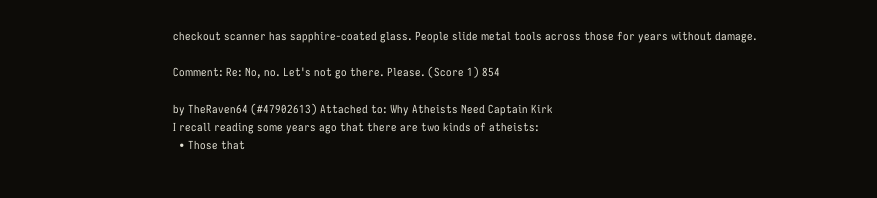checkout scanner has sapphire-coated glass. People slide metal tools across those for years without damage.

Comment: Re: No, no. Let's not go there. Please. (Score 1) 854

by TheRaven64 (#47902613) Attached to: Why Atheists Need Captain Kirk
I recall reading some years ago that there are two kinds of atheists:
  • Those that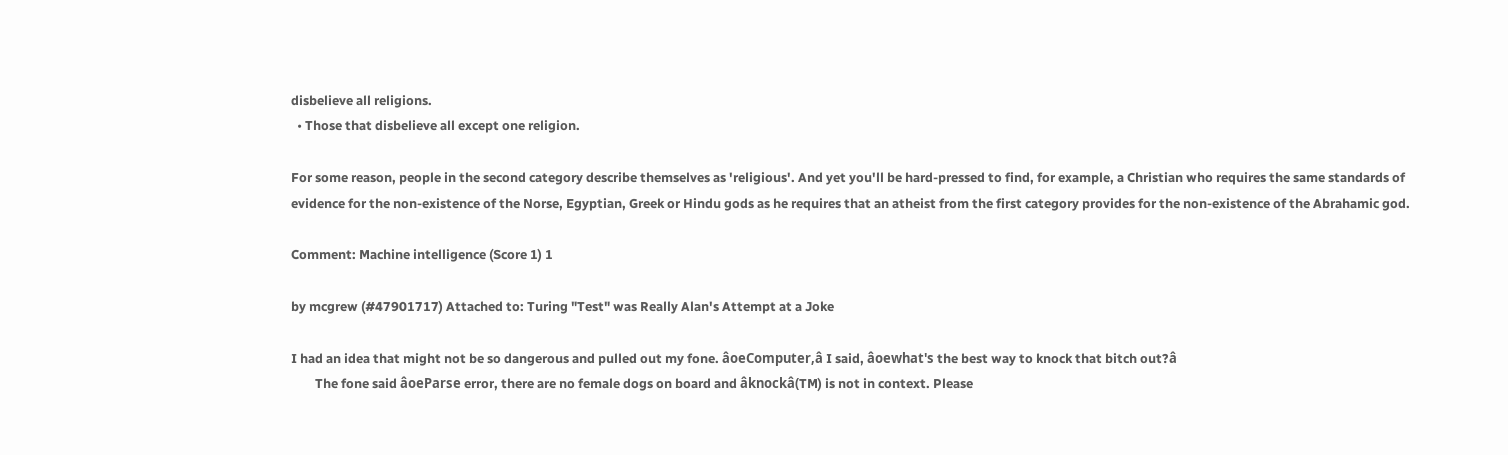disbelieve all religions.
  • Those that disbelieve all except one religion.

For some reason, people in the second category describe themselves as 'religious'. And yet you'll be hard-pressed to find, for example, a Christian who requires the same standards of evidence for the non-existence of the Norse, Egyptian, Greek or Hindu gods as he requires that an atheist from the first category provides for the non-existence of the Abrahamic god.

Comment: Machine intelligence (Score 1) 1

by mcgrew (#47901717) Attached to: Turing "Test" was Really Alan's Attempt at a Joke

I had an idea that might not be so dangerous and pulled out my fone. âoeComputer,â I said, âoewhat's the best way to knock that bitch out?â
        The fone said âoeParse error, there are no female dogs on board and âknockâ(TM) is not in context. Please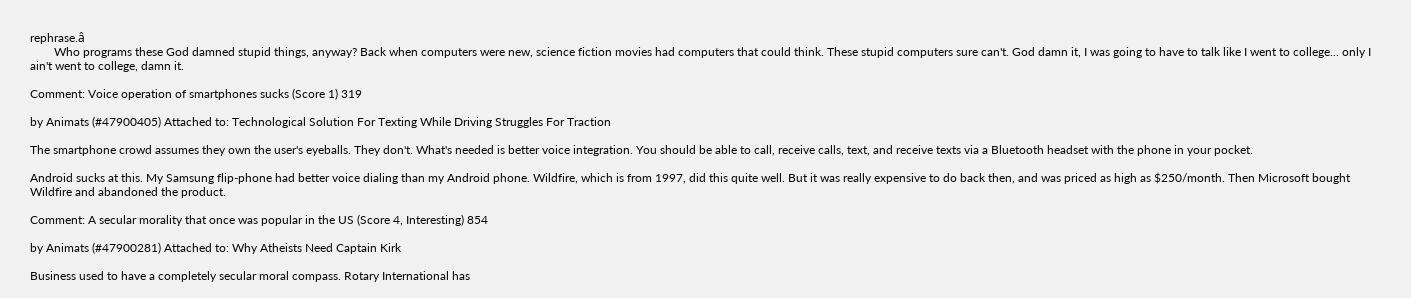rephrase.â
        Who programs these God damned stupid things, anyway? Back when computers were new, science fiction movies had computers that could think. These stupid computers sure can't. God damn it, I was going to have to talk like I went to college... only I ain't went to college, damn it.

Comment: Voice operation of smartphones sucks (Score 1) 319

by Animats (#47900405) Attached to: Technological Solution For Texting While Driving Struggles For Traction

The smartphone crowd assumes they own the user's eyeballs. They don't. What's needed is better voice integration. You should be able to call, receive calls, text, and receive texts via a Bluetooth headset with the phone in your pocket.

Android sucks at this. My Samsung flip-phone had better voice dialing than my Android phone. Wildfire, which is from 1997, did this quite well. But it was really expensive to do back then, and was priced as high as $250/month. Then Microsoft bought Wildfire and abandoned the product.

Comment: A secular morality that once was popular in the US (Score 4, Interesting) 854

by Animats (#47900281) Attached to: Why Atheists Need Captain Kirk

Business used to have a completely secular moral compass. Rotary International has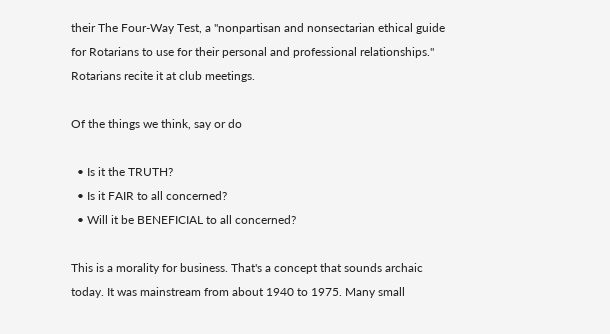their The Four-Way Test, a "nonpartisan and nonsectarian ethical guide for Rotarians to use for their personal and professional relationships." Rotarians recite it at club meetings.

Of the things we think, say or do

  • Is it the TRUTH?
  • Is it FAIR to all concerned?
  • Will it be BENEFICIAL to all concerned?

This is a morality for business. That's a concept that sounds archaic today. It was mainstream from about 1940 to 1975. Many small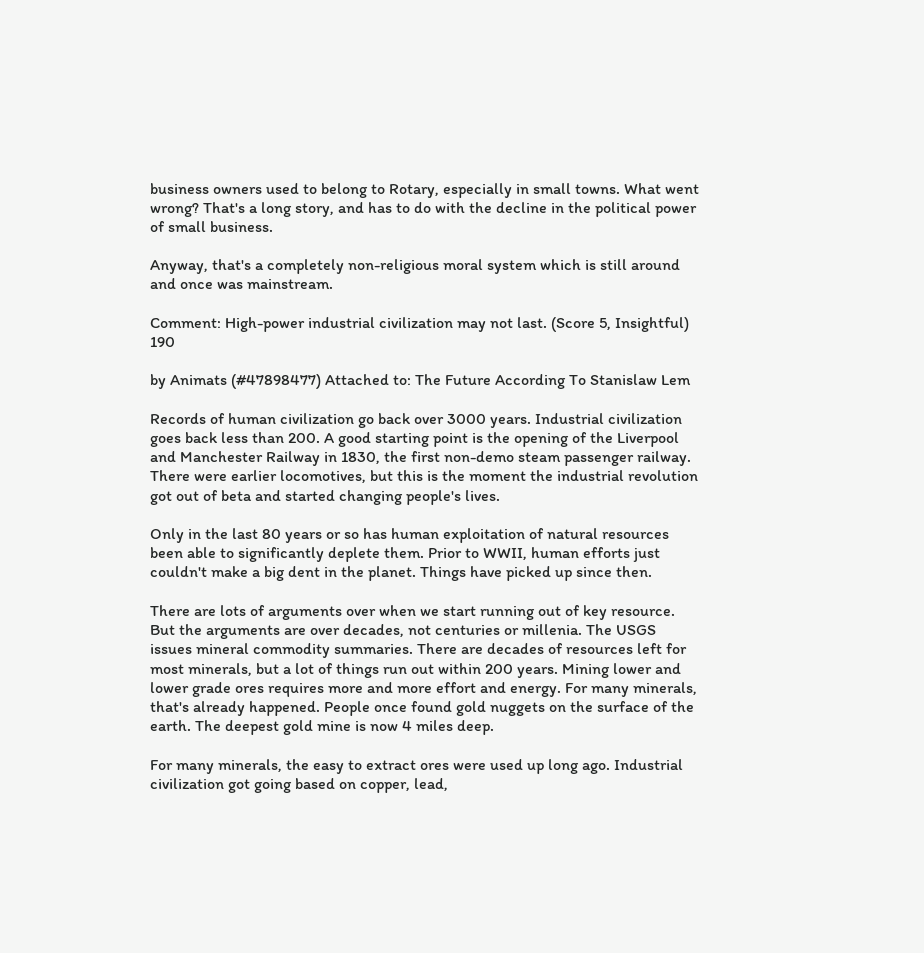business owners used to belong to Rotary, especially in small towns. What went wrong? That's a long story, and has to do with the decline in the political power of small business.

Anyway, that's a completely non-religious moral system which is still around and once was mainstream.

Comment: High-power industrial civilization may not last. (Score 5, Insightful) 190

by Animats (#47898477) Attached to: The Future According To Stanislaw Lem

Records of human civilization go back over 3000 years. Industrial civilization goes back less than 200. A good starting point is the opening of the Liverpool and Manchester Railway in 1830, the first non-demo steam passenger railway. There were earlier locomotives, but this is the moment the industrial revolution got out of beta and started changing people's lives.

Only in the last 80 years or so has human exploitation of natural resources been able to significantly deplete them. Prior to WWII, human efforts just couldn't make a big dent in the planet. Things have picked up since then.

There are lots of arguments over when we start running out of key resource. But the arguments are over decades, not centuries or millenia. The USGS issues mineral commodity summaries. There are decades of resources left for most minerals, but a lot of things run out within 200 years. Mining lower and lower grade ores requires more and more effort and energy. For many minerals, that's already happened. People once found gold nuggets on the surface of the earth. The deepest gold mine is now 4 miles deep.

For many minerals, the easy to extract ores were used up long ago. Industrial civilization got going based on copper, lead,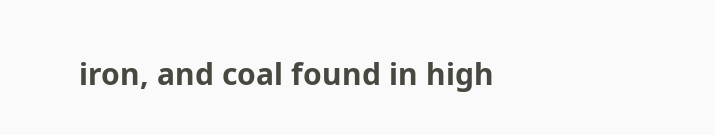iron, and coal found in high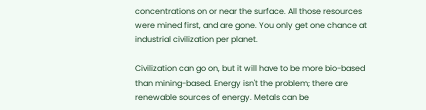concentrations on or near the surface. All those resources were mined first, and are gone. You only get one chance at industrial civilization per planet.

Civilization can go on, but it will have to be more bio-based than mining-based. Energy isn't the problem; there are renewable sources of energy. Metals can be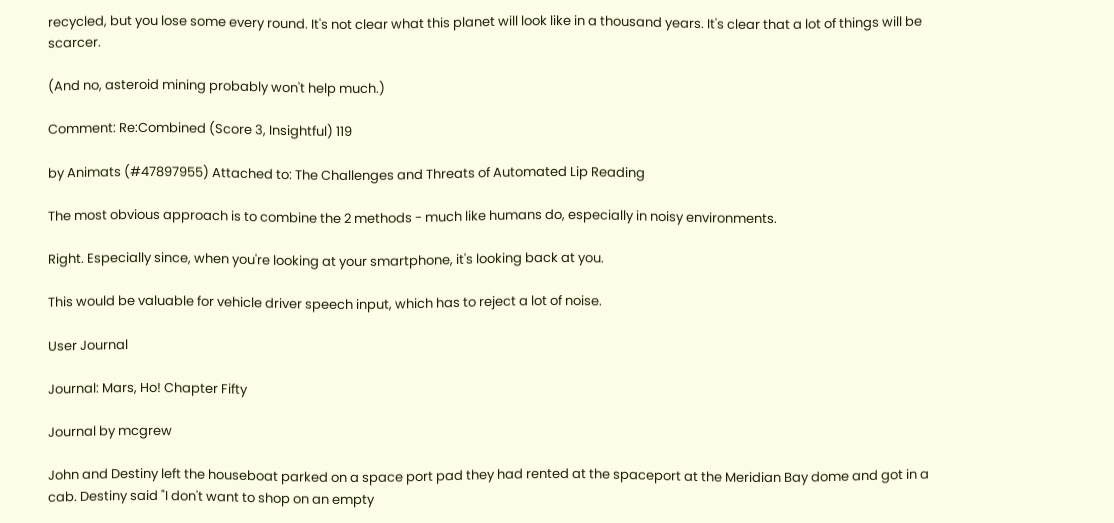recycled, but you lose some every round. It's not clear what this planet will look like in a thousand years. It's clear that a lot of things will be scarcer.

(And no, asteroid mining probably won't help much.)

Comment: Re:Combined (Score 3, Insightful) 119

by Animats (#47897955) Attached to: The Challenges and Threats of Automated Lip Reading

The most obvious approach is to combine the 2 methods - much like humans do, especially in noisy environments.

Right. Especially since, when you're looking at your smartphone, it's looking back at you.

This would be valuable for vehicle driver speech input, which has to reject a lot of noise.

User Journal

Journal: Mars, Ho! Chapter Fifty

Journal by mcgrew

John and Destiny left the houseboat parked on a space port pad they had rented at the spaceport at the Meridian Bay dome and got in a cab. Destiny said "I don't want to shop on an empty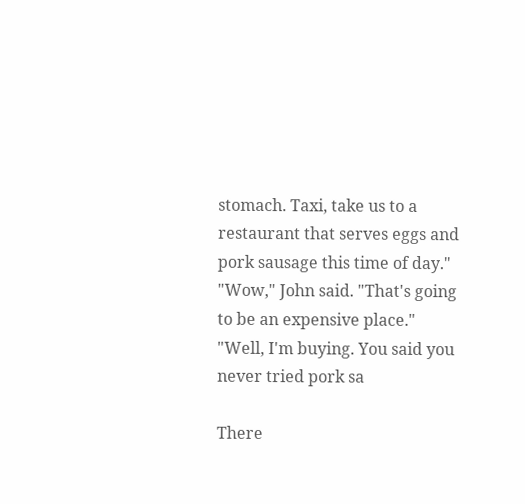stomach. Taxi, take us to a restaurant that serves eggs and pork sausage this time of day."
"Wow," John said. "That's going to be an expensive place."
"Well, I'm buying. You said you never tried pork sa

There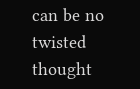can be no twisted thought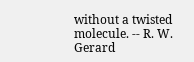without a twisted molecule. -- R. W. Gerard